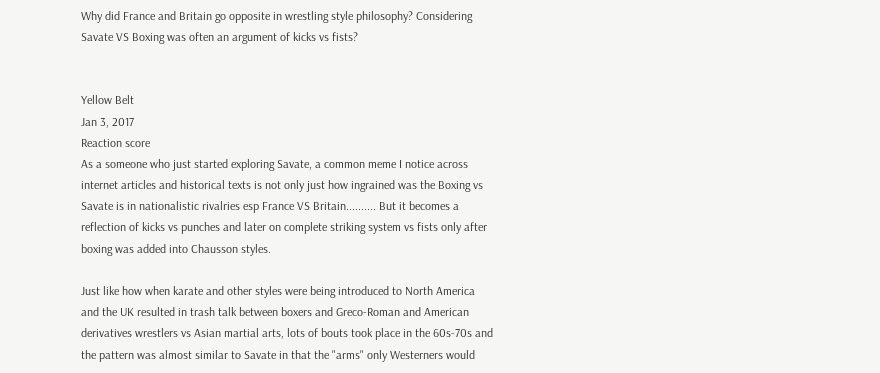Why did France and Britain go opposite in wrestling style philosophy? Considering Savate VS Boxing was often an argument of kicks vs fists?


Yellow Belt
Jan 3, 2017
Reaction score
As a someone who just started exploring Savate, a common meme I notice across internet articles and historical texts is not only just how ingrained was the Boxing vs Savate is in nationalistic rivalries esp France VS Britain.......... But it becomes a reflection of kicks vs punches and later on complete striking system vs fists only after boxing was added into Chausson styles.

Just like how when karate and other styles were being introduced to North America and the UK resulted in trash talk between boxers and Greco-Roman and American derivatives wrestlers vs Asian martial arts, lots of bouts took place in the 60s-70s and the pattern was almost similar to Savate in that the "arms" only Westerners would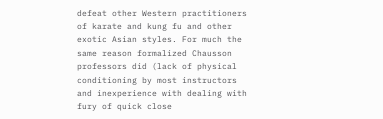defeat other Western practitioners of karate and kung fu and other exotic Asian styles. For much the same reason formalized Chausson professors did (lack of physical conditioning by most instructors and inexperience with dealing with fury of quick close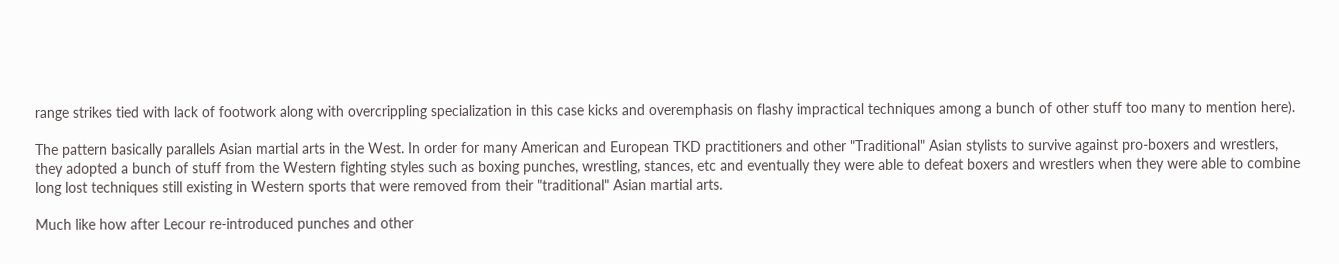range strikes tied with lack of footwork along with overcrippling specialization in this case kicks and overemphasis on flashy impractical techniques among a bunch of other stuff too many to mention here).

The pattern basically parallels Asian martial arts in the West. In order for many American and European TKD practitioners and other "Traditional" Asian stylists to survive against pro-boxers and wrestlers, they adopted a bunch of stuff from the Western fighting styles such as boxing punches, wrestling, stances, etc and eventually they were able to defeat boxers and wrestlers when they were able to combine long lost techniques still existing in Western sports that were removed from their "traditional" Asian martial arts.

Much like how after Lecour re-introduced punches and other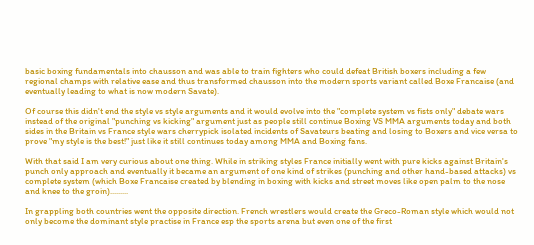basic boxing fundamentals into chausson and was able to train fighters who could defeat British boxers including a few regional champs with relative ease and thus transformed chausson into the modern sports variant called Boxe Francaise (and eventually leading to what is now modern Savate).

Of course this didn't end the style vs style arguments and it would evolve into the "complete system vs fists only" debate wars instead of the original "punching vs kicking" argument just as people still continue Boxing VS MMA arguments today and both sides in the Britain vs France style wars cherrypick isolated incidents of Savateurs beating and losing to Boxers and vice versa to prove "my style is the best!" just like it still continues today among MMA and Boxing fans.

With that said I am very curious about one thing. While in striking styles France initially went with pure kicks against Britain's punch only approach and eventually it became an argument of one kind of strikes (punching and other hand-based attacks) vs complete system (which Boxe Francaise created by blending in boxing with kicks and street moves like open palm to the nose and knee to the groin).........

In grappling both countries went the opposite direction. French wrestlers would create the Greco-Roman style which would not only become the dominant style practise in France esp the sports arena but even one of the first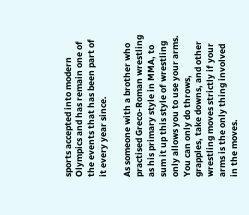sports accepted into modern Olympics and has remain one of the events that has been part of it every year since.

As someone with a brother who practised Greco-Roman wrestling as his primary style in MMA, to sum it up this style of wrestling only allows you to use your arms. You can only do throws, grapples, take downs, and other wrestling moves strictly if your arms is the only thing involved in the moves.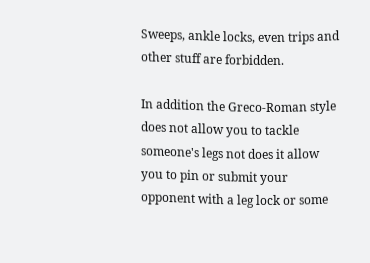Sweeps, ankle locks, even trips and other stuff are forbidden.

In addition the Greco-Roman style does not allow you to tackle someone's legs not does it allow you to pin or submit your opponent with a leg lock or some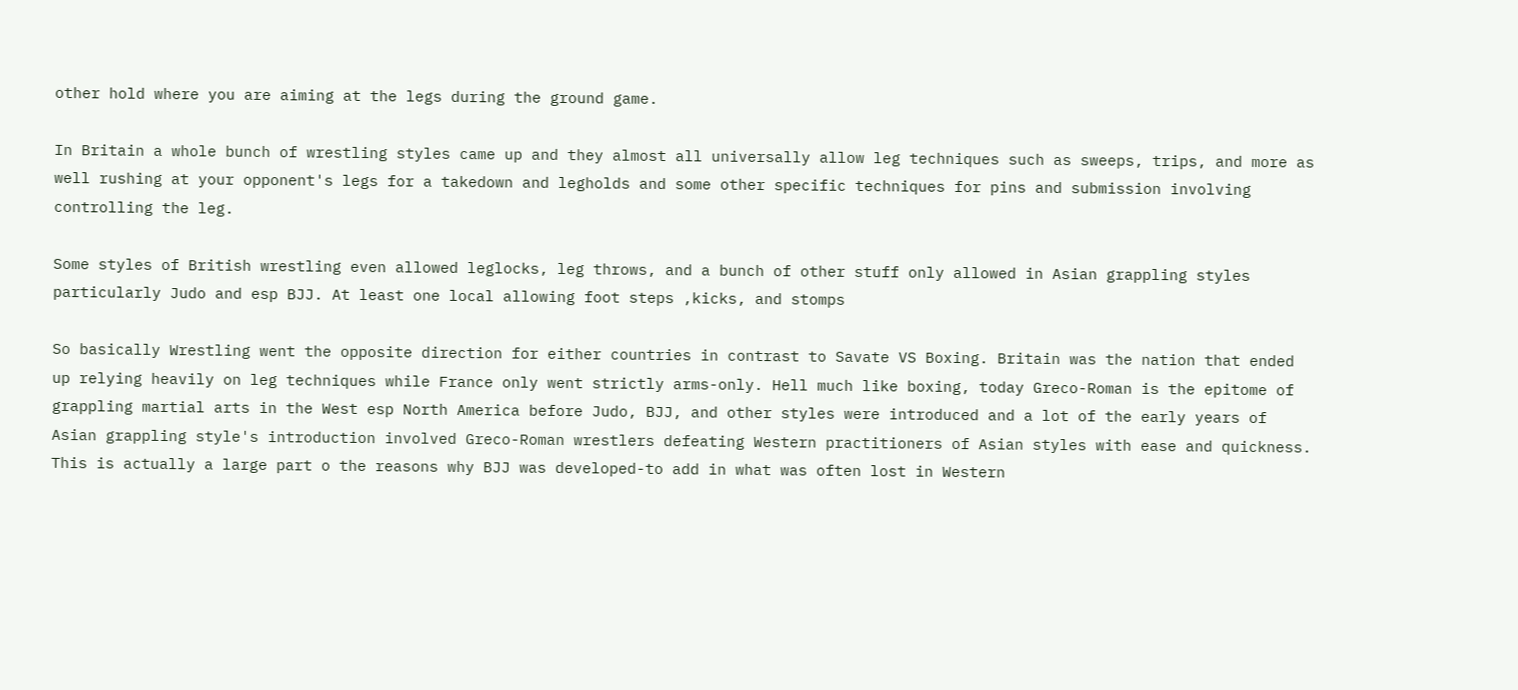other hold where you are aiming at the legs during the ground game.

In Britain a whole bunch of wrestling styles came up and they almost all universally allow leg techniques such as sweeps, trips, and more as well rushing at your opponent's legs for a takedown and legholds and some other specific techniques for pins and submission involving controlling the leg.

Some styles of British wrestling even allowed leglocks, leg throws, and a bunch of other stuff only allowed in Asian grappling styles particularly Judo and esp BJJ. At least one local allowing foot steps ,kicks, and stomps

So basically Wrestling went the opposite direction for either countries in contrast to Savate VS Boxing. Britain was the nation that ended up relying heavily on leg techniques while France only went strictly arms-only. Hell much like boxing, today Greco-Roman is the epitome of grappling martial arts in the West esp North America before Judo, BJJ, and other styles were introduced and a lot of the early years of Asian grappling style's introduction involved Greco-Roman wrestlers defeating Western practitioners of Asian styles with ease and quickness. This is actually a large part o the reasons why BJJ was developed-to add in what was often lost in Western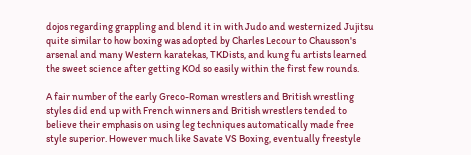dojos regarding grappling and blend it in with Judo and westernized Jujitsu quite similar to how boxing was adopted by Charles Lecour to Chausson's arsenal and many Western karatekas, TKDists, and kung fu artists learned the sweet science after getting KOd so easily within the first few rounds.

A fair number of the early Greco-Roman wrestlers and British wrestling styles did end up with French winners and British wrestlers tended to believe their emphasis on using leg techniques automatically made free style superior. However much like Savate VS Boxing, eventually freestyle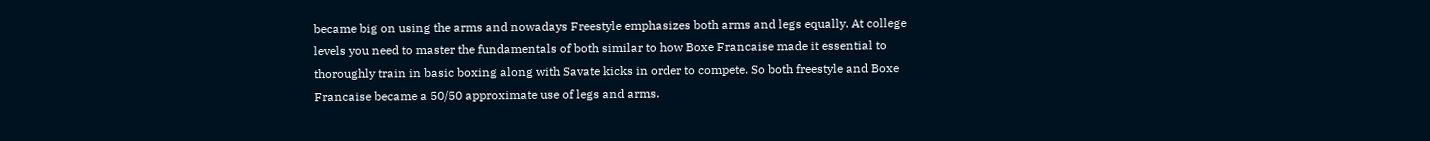became big on using the arms and nowadays Freestyle emphasizes both arms and legs equally. At college levels you need to master the fundamentals of both similar to how Boxe Francaise made it essential to thoroughly train in basic boxing along with Savate kicks in order to compete. So both freestyle and Boxe Francaise became a 50/50 approximate use of legs and arms.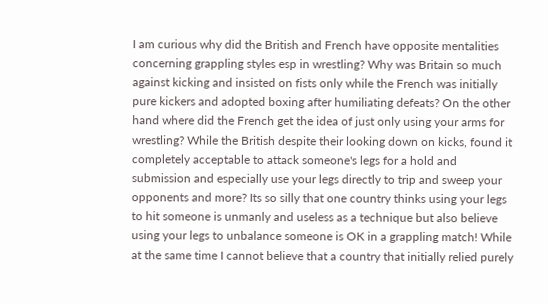I am curious why did the British and French have opposite mentalities concerning grappling styles esp in wrestling? Why was Britain so much against kicking and insisted on fists only while the French was initially pure kickers and adopted boxing after humiliating defeats? On the other hand where did the French get the idea of just only using your arms for wrestling? While the British despite their looking down on kicks, found it completely acceptable to attack someone's legs for a hold and submission and especially use your legs directly to trip and sweep your opponents and more? Its so silly that one country thinks using your legs to hit someone is unmanly and useless as a technique but also believe using your legs to unbalance someone is OK in a grappling match! While at the same time I cannot believe that a country that initially relied purely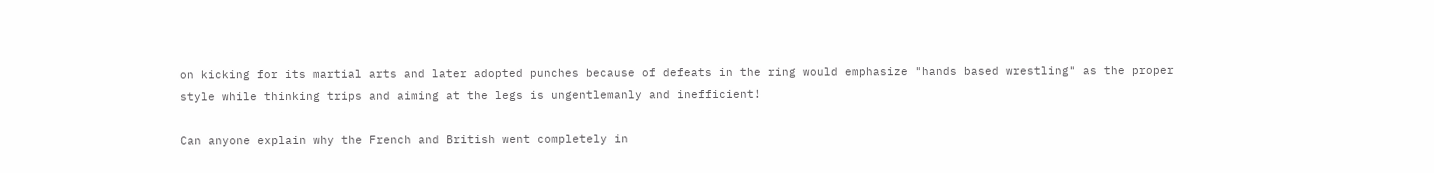on kicking for its martial arts and later adopted punches because of defeats in the ring would emphasize "hands based wrestling" as the proper style while thinking trips and aiming at the legs is ungentlemanly and inefficient!

Can anyone explain why the French and British went completely in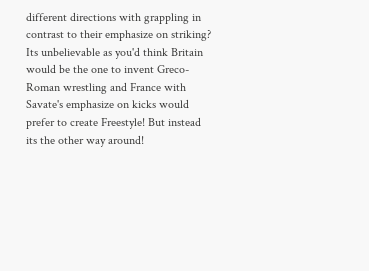different directions with grappling in contrast to their emphasize on striking? Its unbelievable as you'd think Britain would be the one to invent Greco-Roman wrestling and France with Savate's emphasize on kicks would prefer to create Freestyle! But instead its the other way around!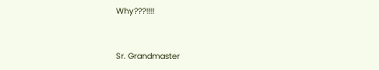Why???!!!!


Sr. Grandmaster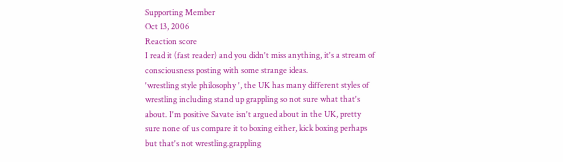Supporting Member
Oct 13, 2006
Reaction score
I read it (fast reader) and you didn't miss anything, it's a stream of consciousness posting with some strange ideas.
'wrestling style philosophy ', the UK has many different styles of wrestling including stand up grappling so not sure what that's about. I'm positive Savate isn't argued about in the UK, pretty sure none of us compare it to boxing either, kick boxing perhaps but that's not wrestling.grappling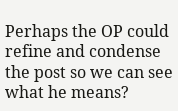Perhaps the OP could refine and condense the post so we can see what he means?